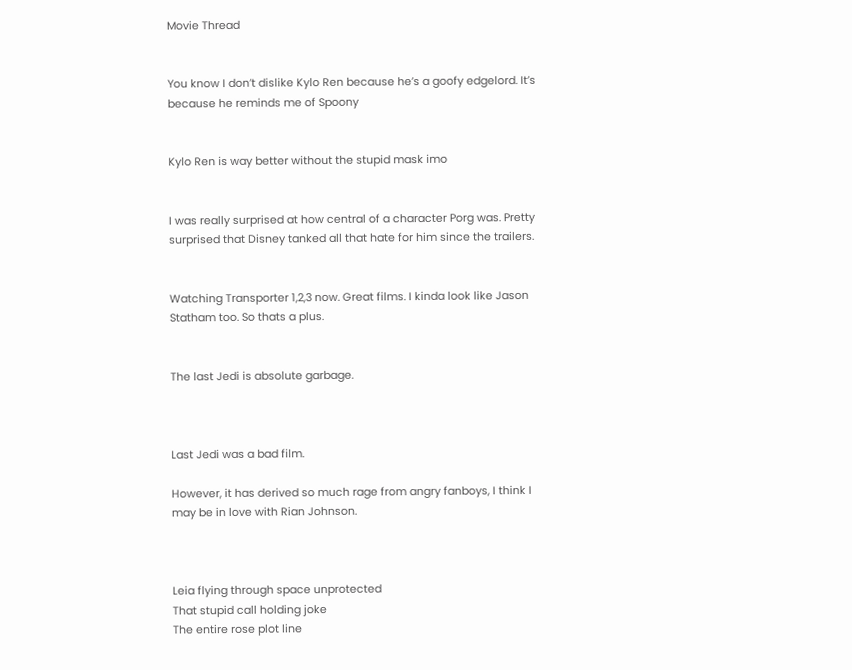Movie Thread


You know I don’t dislike Kylo Ren because he’s a goofy edgelord. It’s because he reminds me of Spoony


Kylo Ren is way better without the stupid mask imo


I was really surprised at how central of a character Porg was. Pretty surprised that Disney tanked all that hate for him since the trailers.


Watching Transporter 1,2,3 now. Great films. I kinda look like Jason Statham too. So thats a plus.


The last Jedi is absolute garbage.



Last Jedi was a bad film.

However, it has derived so much rage from angry fanboys, I think I may be in love with Rian Johnson.



Leia flying through space unprotected
That stupid call holding joke
The entire rose plot line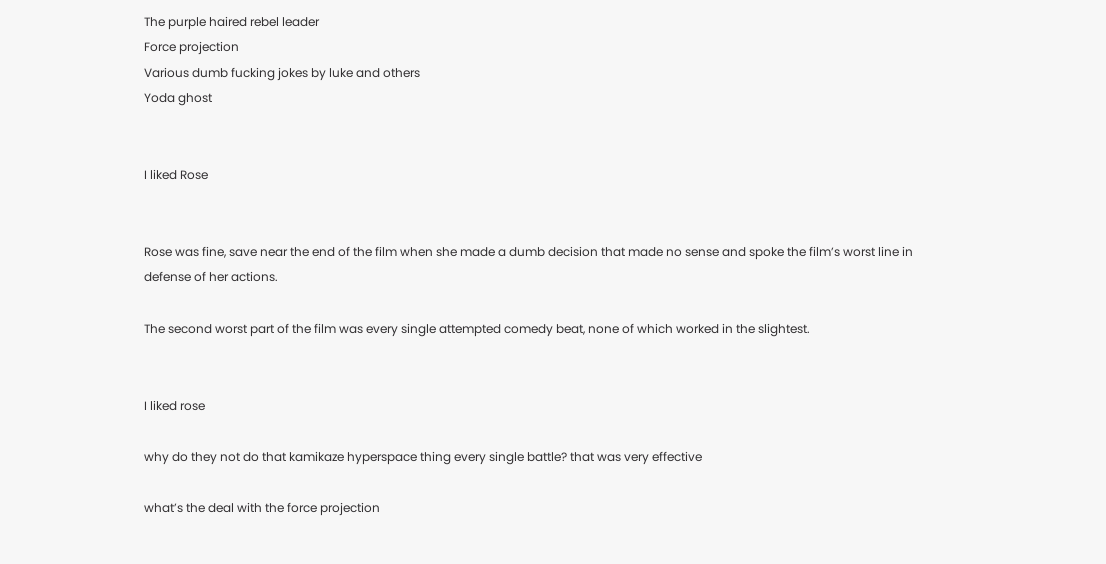The purple haired rebel leader
Force projection
Various dumb fucking jokes by luke and others
Yoda ghost


I liked Rose


Rose was fine, save near the end of the film when she made a dumb decision that made no sense and spoke the film’s worst line in defense of her actions.

The second worst part of the film was every single attempted comedy beat, none of which worked in the slightest.


I liked rose

why do they not do that kamikaze hyperspace thing every single battle? that was very effective

what’s the deal with the force projection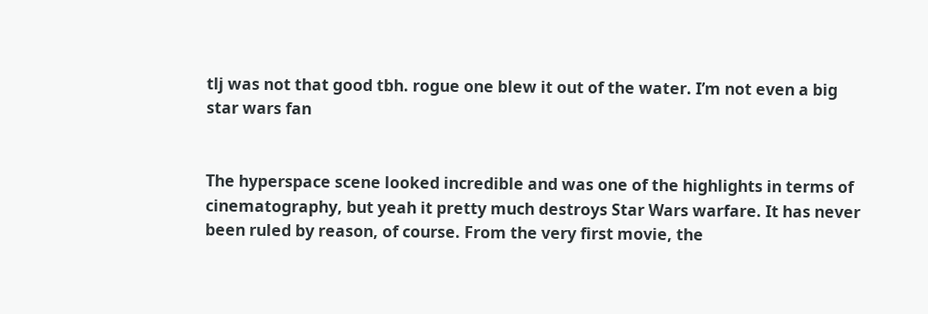tlj was not that good tbh. rogue one blew it out of the water. I’m not even a big star wars fan


The hyperspace scene looked incredible and was one of the highlights in terms of cinematography, but yeah it pretty much destroys Star Wars warfare. It has never been ruled by reason, of course. From the very first movie, the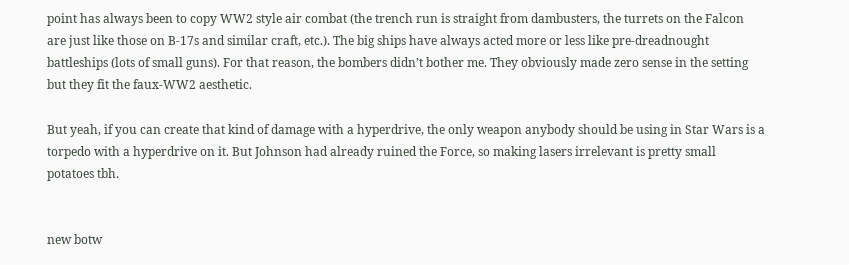point has always been to copy WW2 style air combat (the trench run is straight from dambusters, the turrets on the Falcon are just like those on B-17s and similar craft, etc.). The big ships have always acted more or less like pre-dreadnought battleships (lots of small guns). For that reason, the bombers didn’t bother me. They obviously made zero sense in the setting but they fit the faux-WW2 aesthetic.

But yeah, if you can create that kind of damage with a hyperdrive, the only weapon anybody should be using in Star Wars is a torpedo with a hyperdrive on it. But Johnson had already ruined the Force, so making lasers irrelevant is pretty small potatoes tbh.


new botw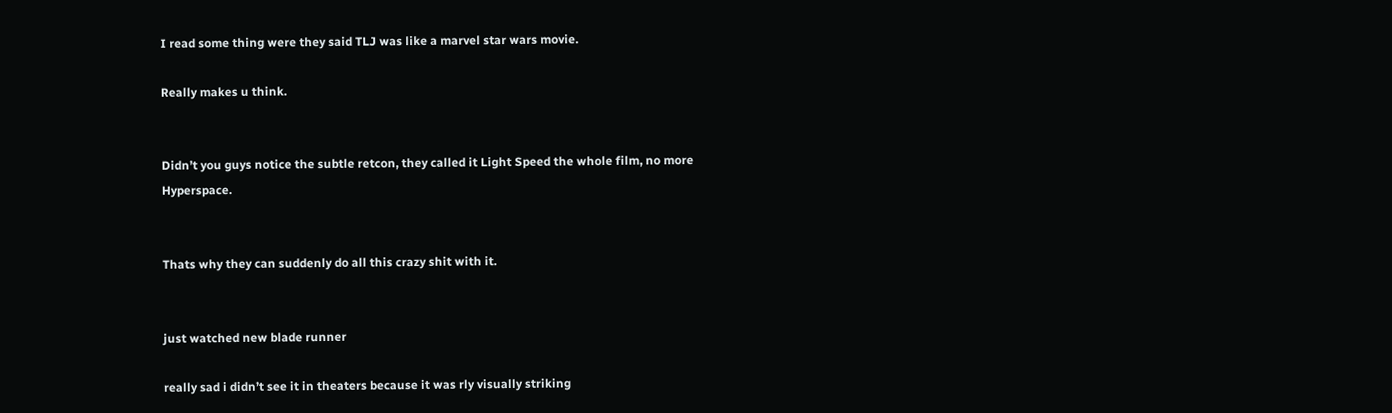I read some thing were they said TLJ was like a marvel star wars movie.

Really makes u think.


Didn’t you guys notice the subtle retcon, they called it Light Speed the whole film, no more Hyperspace.


Thats why they can suddenly do all this crazy shit with it.


just watched new blade runner

really sad i didn’t see it in theaters because it was rly visually striking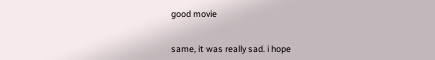good movie


same, it was really sad. i hope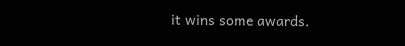it wins some awards.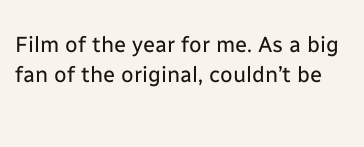Film of the year for me. As a big fan of the original, couldn’t be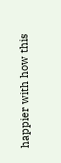happier with how this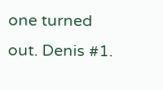one turned out. Denis #1.